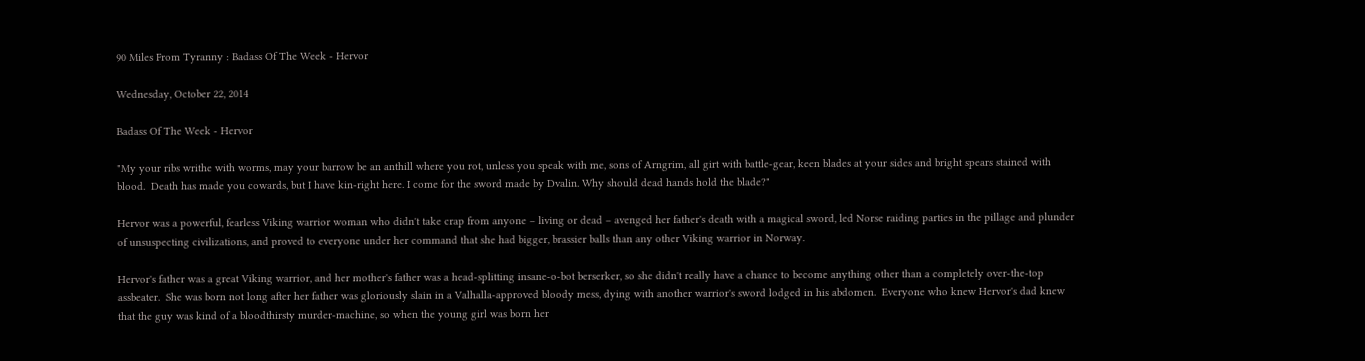90 Miles From Tyranny : Badass Of The Week - Hervor

Wednesday, October 22, 2014

Badass Of The Week - Hervor

"My your ribs writhe with worms, may your barrow be an anthill where you rot, unless you speak with me, sons of Arngrim, all girt with battle-gear, keen blades at your sides and bright spears stained with blood.  Death has made you cowards, but I have kin-right here. I come for the sword made by Dvalin. Why should dead hands hold the blade?"

Hervor was a powerful, fearless Viking warrior woman who didn't take crap from anyone – living or dead – avenged her father's death with a magical sword, led Norse raiding parties in the pillage and plunder of unsuspecting civilizations, and proved to everyone under her command that she had bigger, brassier balls than any other Viking warrior in Norway.

Hervor's father was a great Viking warrior, and her mother's father was a head-splitting insane-o-bot berserker, so she didn't really have a chance to become anything other than a completely over-the-top assbeater.  She was born not long after her father was gloriously slain in a Valhalla-approved bloody mess, dying with another warrior's sword lodged in his abdomen.  Everyone who knew Hervor's dad knew that the guy was kind of a bloodthirsty murder-machine, so when the young girl was born her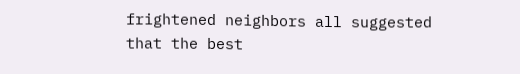frightened neighbors all suggested that the best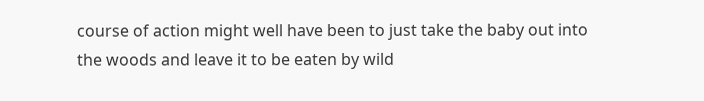course of action might well have been to just take the baby out into the woods and leave it to be eaten by wild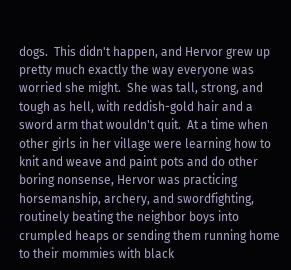dogs.  This didn't happen, and Hervor grew up pretty much exactly the way everyone was worried she might.  She was tall, strong, and tough as hell, with reddish-gold hair and a sword arm that wouldn't quit.  At a time when other girls in her village were learning how to knit and weave and paint pots and do other boring nonsense, Hervor was practicing horsemanship, archery, and swordfighting, routinely beating the neighbor boys into crumpled heaps or sending them running home to their mommies with black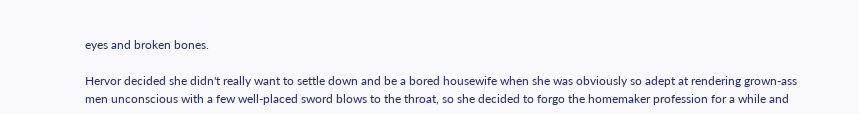eyes and broken bones.

Hervor decided she didn't really want to settle down and be a bored housewife when she was obviously so adept at rendering grown-ass men unconscious with a few well-placed sword blows to the throat, so she decided to forgo the homemaker profession for a while and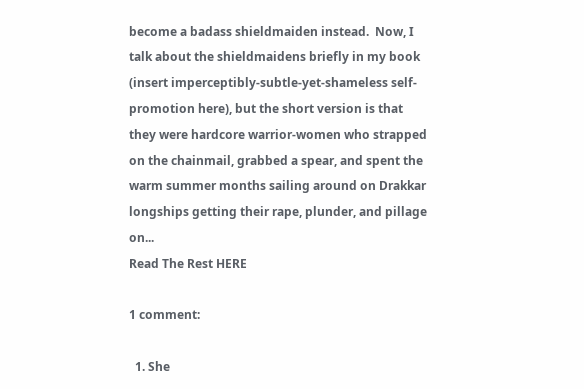become a badass shieldmaiden instead.  Now, I talk about the shieldmaidens briefly in my book (insert imperceptibly-subtle-yet-shameless self-promotion here), but the short version is that they were hardcore warrior-women who strapped on the chainmail, grabbed a spear, and spent the warm summer months sailing around on Drakkar longships getting their rape, plunder, and pillage on...
Read The Rest HERE

1 comment:

  1. She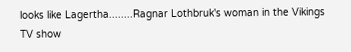looks like Lagertha........Ragnar Lothbruk's woman in the Vikings TV show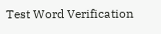Test Word Verification